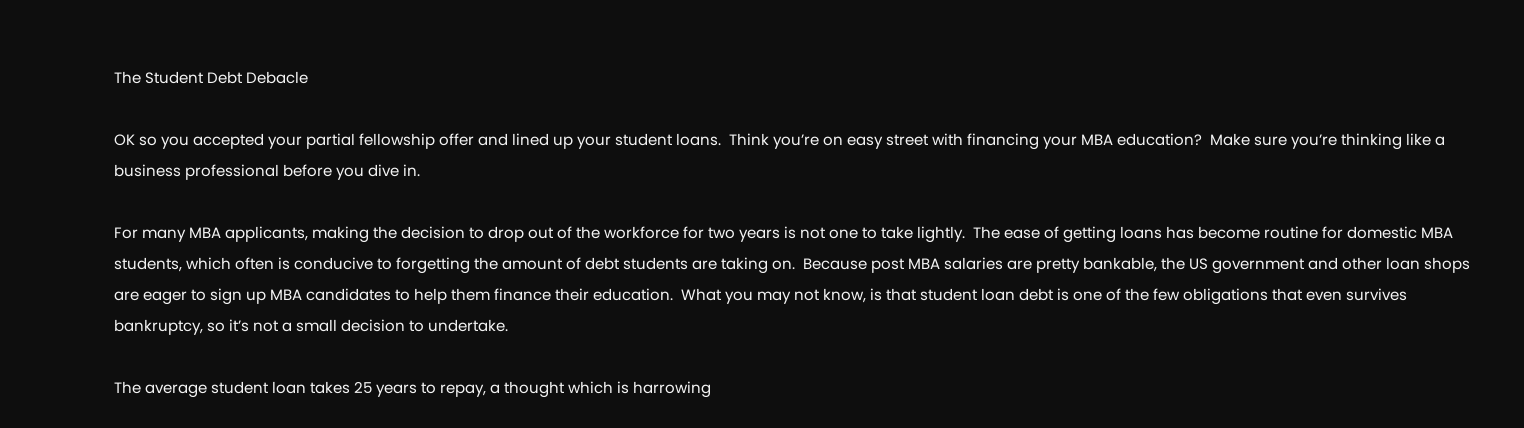The Student Debt Debacle

OK so you accepted your partial fellowship offer and lined up your student loans.  Think you’re on easy street with financing your MBA education?  Make sure you’re thinking like a business professional before you dive in.

For many MBA applicants, making the decision to drop out of the workforce for two years is not one to take lightly.  The ease of getting loans has become routine for domestic MBA students, which often is conducive to forgetting the amount of debt students are taking on.  Because post MBA salaries are pretty bankable, the US government and other loan shops are eager to sign up MBA candidates to help them finance their education.  What you may not know, is that student loan debt is one of the few obligations that even survives bankruptcy, so it’s not a small decision to undertake.

The average student loan takes 25 years to repay, a thought which is harrowing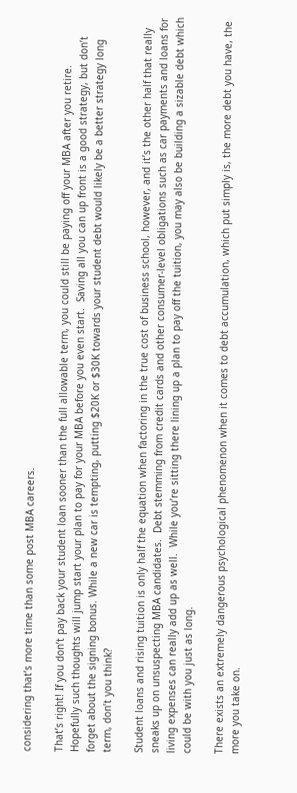considering that’s more time than some post MBA careers.

That’s right! If you don’t pay back your student loan sooner than the full allowable term, you could still be paying off your MBA after you retire.  Hopefully such thoughts will jump start your plan to pay for your MBA before you even start.  Saving all you can up front is a good strategy, but don’t forget about the signing bonus. While a new car is tempting, putting $20K or $30K towards your student debt would likely be a better strategy long term, don’t you think?

Student loans and rising tuition is only half the equation when factoring in the true cost of business school, however, and it’s the other half that really sneaks up on unsuspecting MBA candidates.  Debt stemming from credit cards and other consumer-level obligations such as car payments and loans for living expenses can really add up as well.  While you’re sitting there lining up a plan to pay off the tuition, you may also be building a sizable debt which could be with you just as long.

There exists an extremely dangerous psychological phenomenon when it comes to debt accumulation, which put simply is, the more debt you have, the more you take on.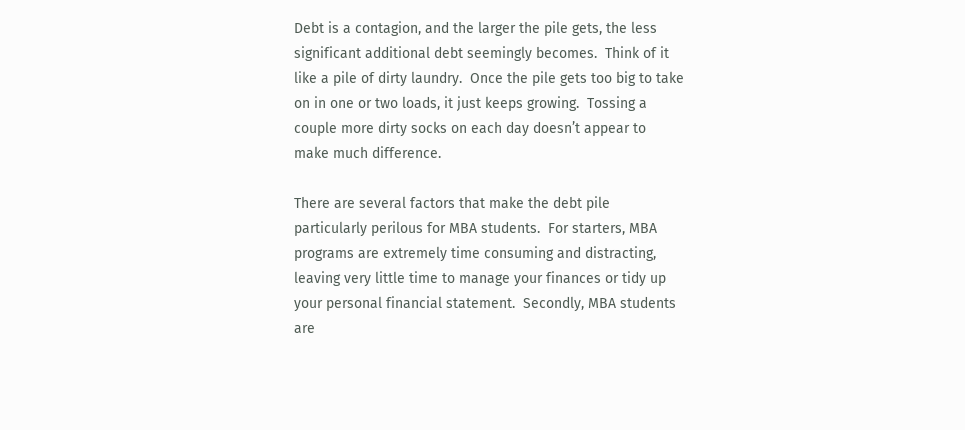Debt is a contagion, and the larger the pile gets, the less significant additional debt seemingly becomes.  Think of it like a pile of dirty laundry.  Once the pile gets too big to take on in one or two loads, it just keeps growing.  Tossing a couple more dirty socks on each day doesn’t appear to make much difference.

There are several factors that make the debt pile particularly perilous for MBA students.  For starters, MBA programs are extremely time consuming and distracting, leaving very little time to manage your finances or tidy up your personal financial statement.  Secondly, MBA students are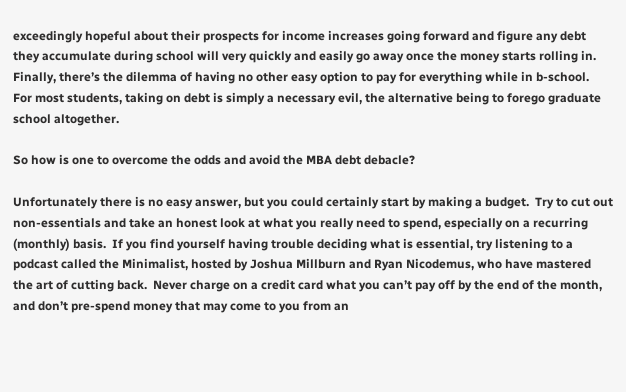exceedingly hopeful about their prospects for income increases going forward and figure any debt they accumulate during school will very quickly and easily go away once the money starts rolling in.  Finally, there’s the dilemma of having no other easy option to pay for everything while in b-school.  For most students, taking on debt is simply a necessary evil, the alternative being to forego graduate school altogether.

So how is one to overcome the odds and avoid the MBA debt debacle?

Unfortunately there is no easy answer, but you could certainly start by making a budget.  Try to cut out non-essentials and take an honest look at what you really need to spend, especially on a recurring (monthly) basis.  If you find yourself having trouble deciding what is essential, try listening to a podcast called the Minimalist, hosted by Joshua Millburn and Ryan Nicodemus, who have mastered the art of cutting back.  Never charge on a credit card what you can’t pay off by the end of the month, and don’t pre-spend money that may come to you from an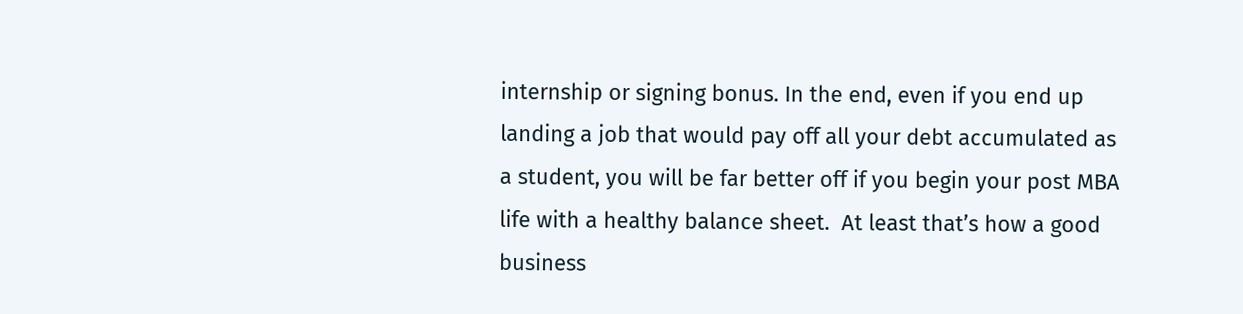internship or signing bonus. In the end, even if you end up landing a job that would pay off all your debt accumulated as a student, you will be far better off if you begin your post MBA life with a healthy balance sheet.  At least that’s how a good business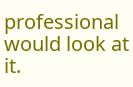professional would look at it.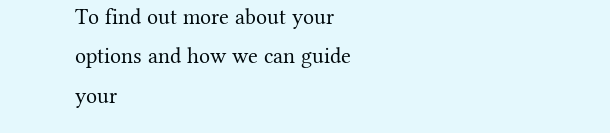To find out more about your options and how we can guide your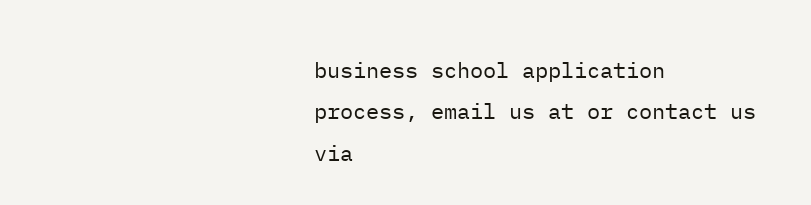business school application process, email us at or contact us via